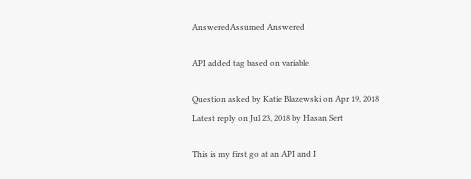AnsweredAssumed Answered

API added tag based on variable

Question asked by Katie Blazewski on Apr 19, 2018
Latest reply on Jul 23, 2018 by Hasan Sert

This is my first go at an API and I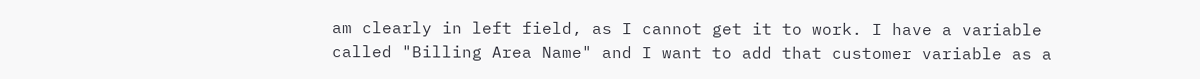am clearly in left field, as I cannot get it to work. I have a variable called "Billing Area Name" and I want to add that customer variable as a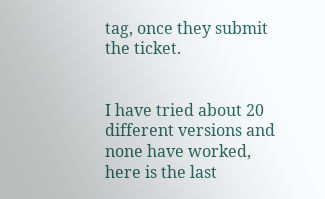tag, once they submit the ticket.


I have tried about 20 different versions and none have worked, here is the last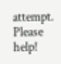attempt.  Please help!